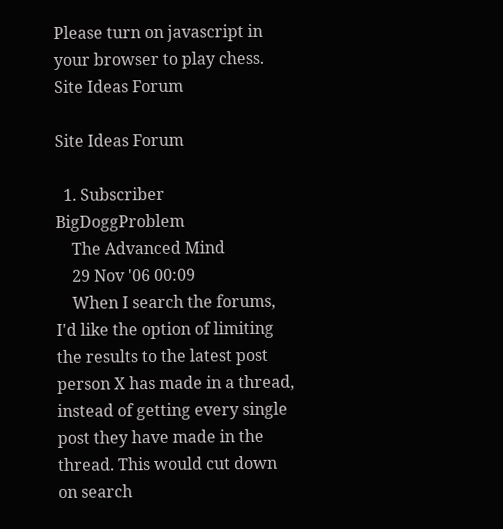Please turn on javascript in your browser to play chess.
Site Ideas Forum

Site Ideas Forum

  1. Subscriber BigDoggProblem
    The Advanced Mind
    29 Nov '06 00:09
    When I search the forums, I'd like the option of limiting the results to the latest post person X has made in a thread, instead of getting every single post they have made in the thread. This would cut down on search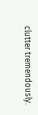clutter tremendously.